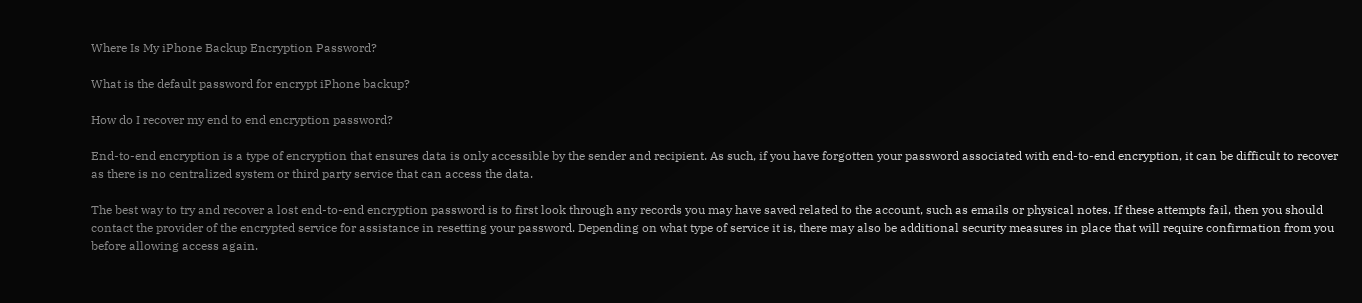Where Is My iPhone Backup Encryption Password?

What is the default password for encrypt iPhone backup?

How do I recover my end to end encryption password?

End-to-end encryption is a type of encryption that ensures data is only accessible by the sender and recipient. As such, if you have forgotten your password associated with end-to-end encryption, it can be difficult to recover as there is no centralized system or third party service that can access the data.

The best way to try and recover a lost end-to-end encryption password is to first look through any records you may have saved related to the account, such as emails or physical notes. If these attempts fail, then you should contact the provider of the encrypted service for assistance in resetting your password. Depending on what type of service it is, there may also be additional security measures in place that will require confirmation from you before allowing access again.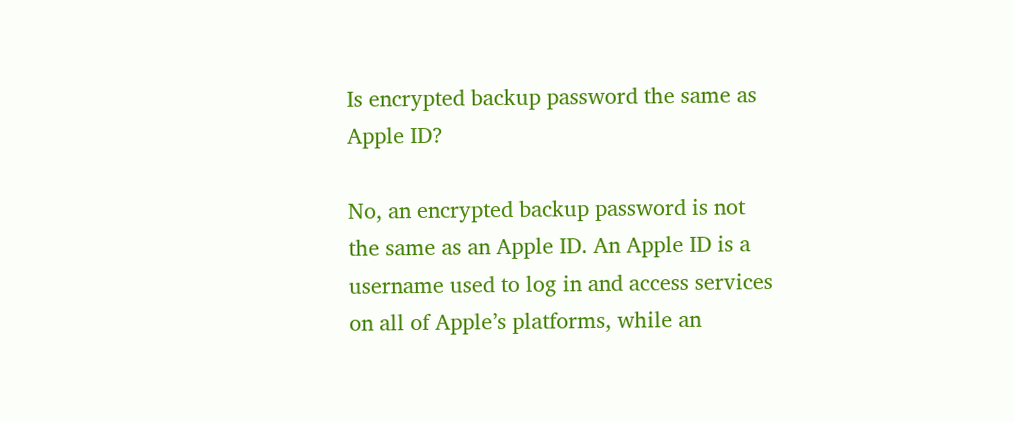Is encrypted backup password the same as Apple ID?

No, an encrypted backup password is not the same as an Apple ID. An Apple ID is a username used to log in and access services on all of Apple’s platforms, while an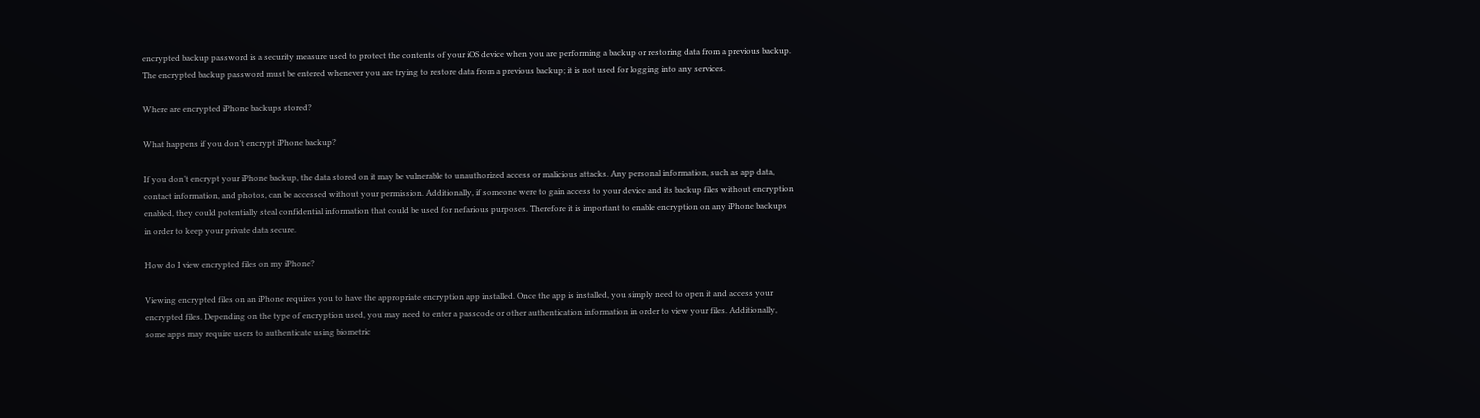encrypted backup password is a security measure used to protect the contents of your iOS device when you are performing a backup or restoring data from a previous backup. The encrypted backup password must be entered whenever you are trying to restore data from a previous backup; it is not used for logging into any services.

Where are encrypted iPhone backups stored?

What happens if you don’t encrypt iPhone backup?

If you don’t encrypt your iPhone backup, the data stored on it may be vulnerable to unauthorized access or malicious attacks. Any personal information, such as app data, contact information, and photos, can be accessed without your permission. Additionally, if someone were to gain access to your device and its backup files without encryption enabled, they could potentially steal confidential information that could be used for nefarious purposes. Therefore it is important to enable encryption on any iPhone backups in order to keep your private data secure.

How do I view encrypted files on my iPhone?

Viewing encrypted files on an iPhone requires you to have the appropriate encryption app installed. Once the app is installed, you simply need to open it and access your encrypted files. Depending on the type of encryption used, you may need to enter a passcode or other authentication information in order to view your files. Additionally, some apps may require users to authenticate using biometric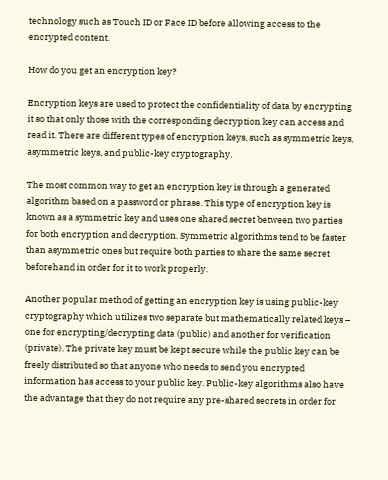technology such as Touch ID or Face ID before allowing access to the encrypted content.

How do you get an encryption key?

Encryption keys are used to protect the confidentiality of data by encrypting it so that only those with the corresponding decryption key can access and read it. There are different types of encryption keys, such as symmetric keys, asymmetric keys, and public-key cryptography.

The most common way to get an encryption key is through a generated algorithm based on a password or phrase. This type of encryption key is known as a symmetric key and uses one shared secret between two parties for both encryption and decryption. Symmetric algorithms tend to be faster than asymmetric ones but require both parties to share the same secret beforehand in order for it to work properly.

Another popular method of getting an encryption key is using public-key cryptography which utilizes two separate but mathematically related keys – one for encrypting/decrypting data (public) and another for verification (private). The private key must be kept secure while the public key can be freely distributed so that anyone who needs to send you encrypted information has access to your public key. Public-key algorithms also have the advantage that they do not require any pre-shared secrets in order for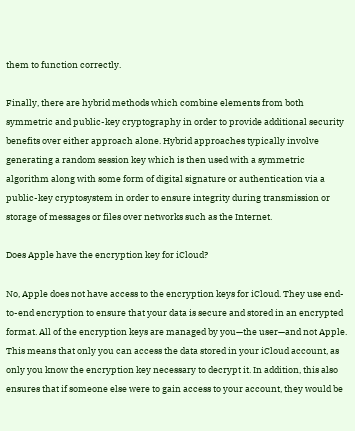them to function correctly.

Finally, there are hybrid methods which combine elements from both symmetric and public-key cryptography in order to provide additional security benefits over either approach alone. Hybrid approaches typically involve generating a random session key which is then used with a symmetric algorithm along with some form of digital signature or authentication via a public-key cryptosystem in order to ensure integrity during transmission or storage of messages or files over networks such as the Internet.

Does Apple have the encryption key for iCloud?

No, Apple does not have access to the encryption keys for iCloud. They use end-to-end encryption to ensure that your data is secure and stored in an encrypted format. All of the encryption keys are managed by you—the user—and not Apple. This means that only you can access the data stored in your iCloud account, as only you know the encryption key necessary to decrypt it. In addition, this also ensures that if someone else were to gain access to your account, they would be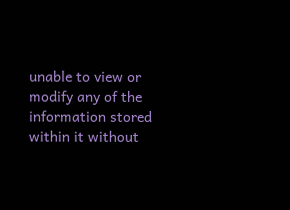unable to view or modify any of the information stored within it without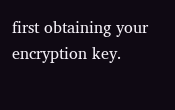first obtaining your encryption key.